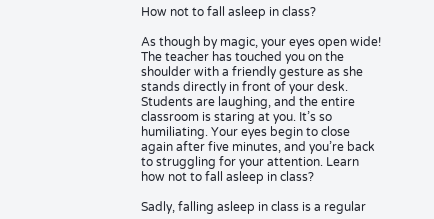How not to fall asleep in class?

As though by magic, your eyes open wide! The teacher has touched you on the shoulder with a friendly gesture as she stands directly in front of your desk. Students are laughing, and the entire classroom is staring at you. It’s so humiliating. Your eyes begin to close again after five minutes, and you’re back to struggling for your attention. Learn how not to fall asleep in class?

Sadly, falling asleep in class is a regular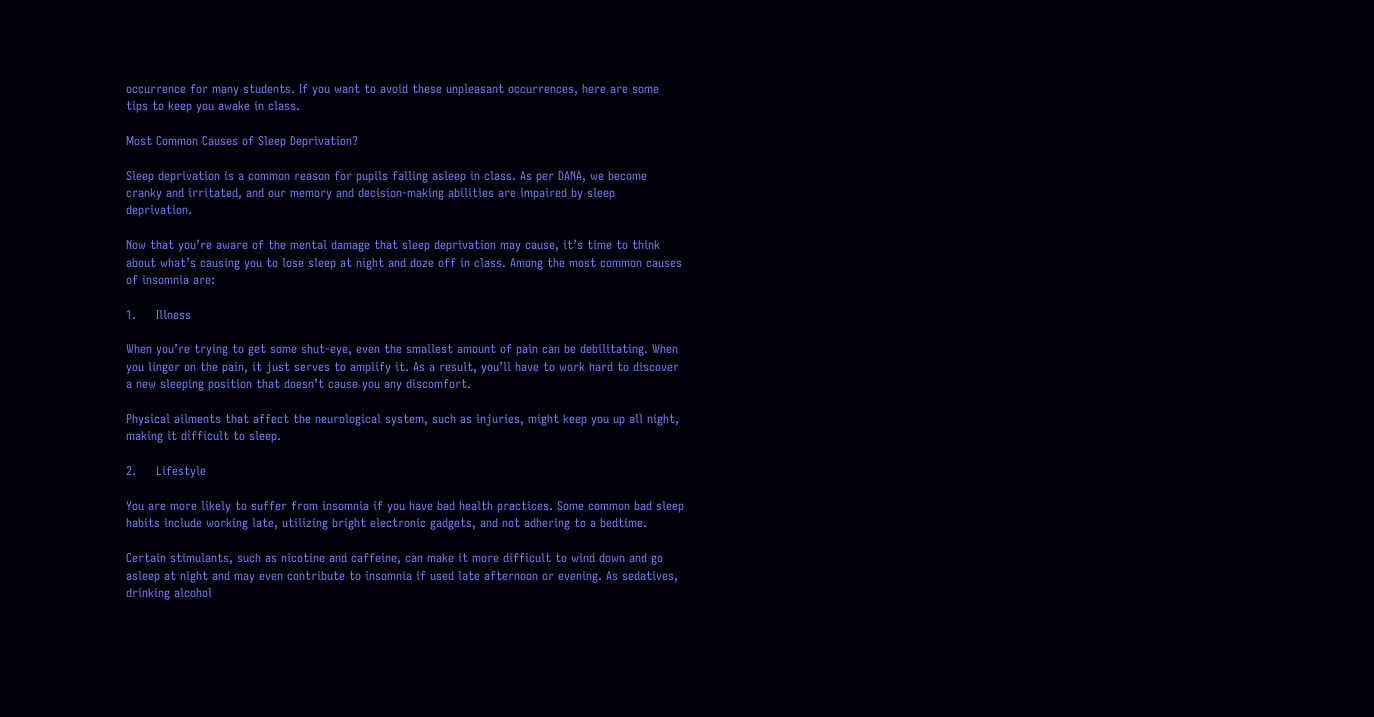occurrence for many students. If you want to avoid these unpleasant occurrences, here are some tips to keep you awake in class.

Most Common Causes of Sleep Deprivation?

Sleep deprivation is a common reason for pupils falling asleep in class. As per DANA, we become cranky and irritated, and our memory and decision-making abilities are impaired by sleep deprivation.

Now that you’re aware of the mental damage that sleep deprivation may cause, it’s time to think about what’s causing you to lose sleep at night and doze off in class. Among the most common causes of insomnia are:

1.     Illness

When you’re trying to get some shut-eye, even the smallest amount of pain can be debilitating. When you linger on the pain, it just serves to amplify it. As a result, you’ll have to work hard to discover a new sleeping position that doesn’t cause you any discomfort.

Physical ailments that affect the neurological system, such as injuries, might keep you up all night, making it difficult to sleep.

2.     Lifestyle

You are more likely to suffer from insomnia if you have bad health practices. Some common bad sleep habits include working late, utilizing bright electronic gadgets, and not adhering to a bedtime.

Certain stimulants, such as nicotine and caffeine, can make it more difficult to wind down and go asleep at night and may even contribute to insomnia if used late afternoon or evening. As sedatives, drinking alcohol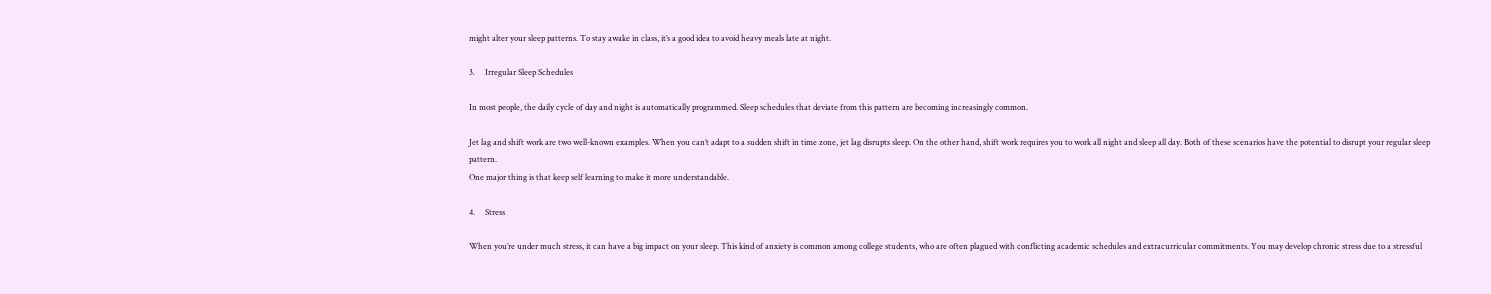might alter your sleep patterns. To stay awake in class, it’s a good idea to avoid heavy meals late at night.

3.     Irregular Sleep Schedules

In most people, the daily cycle of day and night is automatically programmed. Sleep schedules that deviate from this pattern are becoming increasingly common.

Jet lag and shift work are two well-known examples. When you can’t adapt to a sudden shift in time zone, jet lag disrupts sleep. On the other hand, shift work requires you to work all night and sleep all day. Both of these scenarios have the potential to disrupt your regular sleep pattern.
One major thing is that keep self learning to make it more understandable.

4.     Stress

When you’re under much stress, it can have a big impact on your sleep. This kind of anxiety is common among college students, who are often plagued with conflicting academic schedules and extracurricular commitments. You may develop chronic stress due to a stressful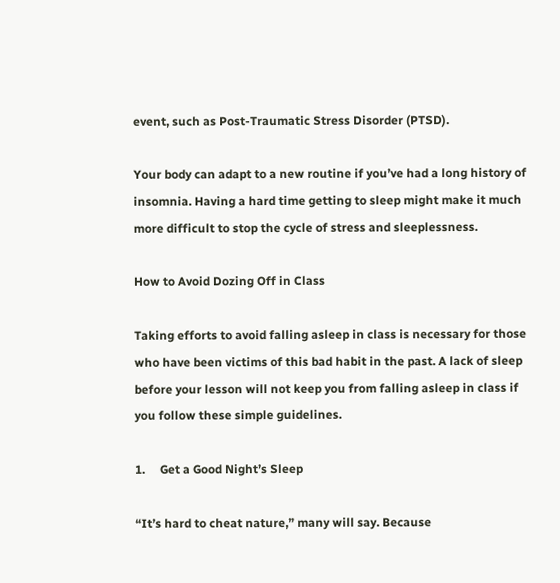event, such as Post-Traumatic Stress Disorder (PTSD).

Your body can adapt to a new routine if you’ve had a long history of insomnia. Having a hard time getting to sleep might make it much more difficult to stop the cycle of stress and sleeplessness.

How to Avoid Dozing Off in Class

Taking efforts to avoid falling asleep in class is necessary for those who have been victims of this bad habit in the past. A lack of sleep before your lesson will not keep you from falling asleep in class if you follow these simple guidelines.

1.     Get a Good Night’s Sleep

“It’s hard to cheat nature,” many will say. Because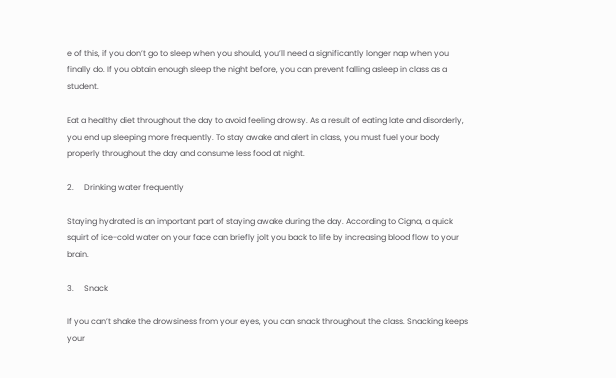e of this, if you don’t go to sleep when you should, you’ll need a significantly longer nap when you finally do. If you obtain enough sleep the night before, you can prevent falling asleep in class as a student.

Eat a healthy diet throughout the day to avoid feeling drowsy. As a result of eating late and disorderly, you end up sleeping more frequently. To stay awake and alert in class, you must fuel your body properly throughout the day and consume less food at night.

2.     Drinking water frequently

Staying hydrated is an important part of staying awake during the day. According to Cigna, a quick squirt of ice-cold water on your face can briefly jolt you back to life by increasing blood flow to your brain.

3.     Snack

If you can’t shake the drowsiness from your eyes, you can snack throughout the class. Snacking keeps your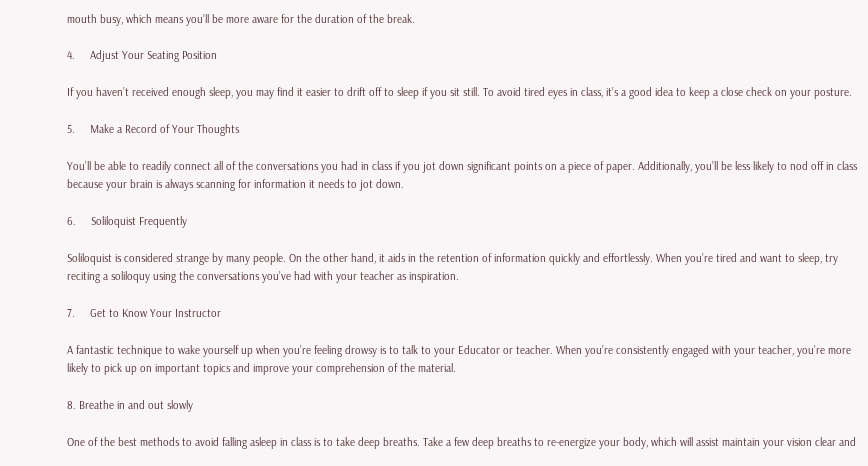mouth busy, which means you’ll be more aware for the duration of the break.

4.     Adjust Your Seating Position

If you haven’t received enough sleep, you may find it easier to drift off to sleep if you sit still. To avoid tired eyes in class, it’s a good idea to keep a close check on your posture.

5.     Make a Record of Your Thoughts

You’ll be able to readily connect all of the conversations you had in class if you jot down significant points on a piece of paper. Additionally, you’ll be less likely to nod off in class because your brain is always scanning for information it needs to jot down.

6.     Soliloquist Frequently

Soliloquist is considered strange by many people. On the other hand, it aids in the retention of information quickly and effortlessly. When you’re tired and want to sleep, try reciting a soliloquy using the conversations you’ve had with your teacher as inspiration.

7.     Get to Know Your Instructor

A fantastic technique to wake yourself up when you’re feeling drowsy is to talk to your Educator or teacher. When you’re consistently engaged with your teacher, you’re more likely to pick up on important topics and improve your comprehension of the material.

8. Breathe in and out slowly

One of the best methods to avoid falling asleep in class is to take deep breaths. Take a few deep breaths to re-energize your body, which will assist maintain your vision clear and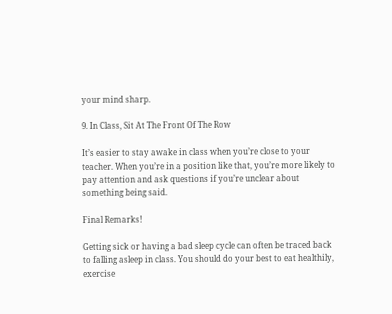your mind sharp.

9. In Class, Sit At The Front Of The Row

It’s easier to stay awake in class when you’re close to your teacher. When you’re in a position like that, you’re more likely to pay attention and ask questions if you’re unclear about something being said.

Final Remarks!

Getting sick or having a bad sleep cycle can often be traced back to falling asleep in class. You should do your best to eat healthily, exercise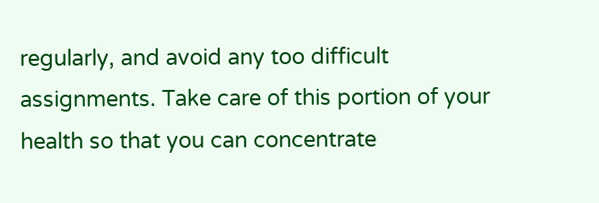regularly, and avoid any too difficult assignments. Take care of this portion of your health so that you can concentrate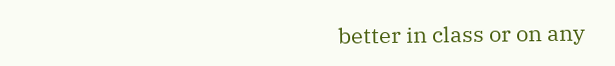better in class or on any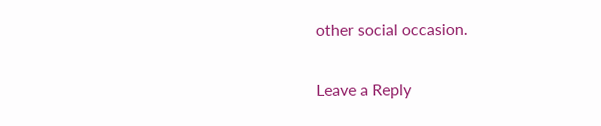other social occasion.

Leave a Reply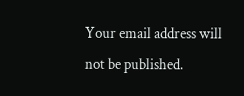Your email address will not be published.